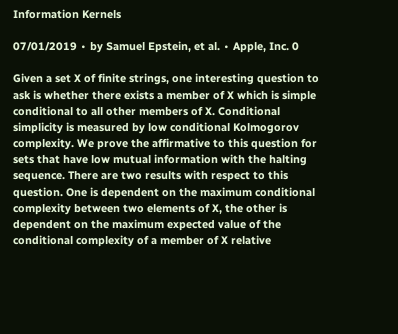Information Kernels

07/01/2019 ∙ by Samuel Epstein, et al. ∙ Apple, Inc. 0

Given a set X of finite strings, one interesting question to ask is whether there exists a member of X which is simple conditional to all other members of X. Conditional simplicity is measured by low conditional Kolmogorov complexity. We prove the affirmative to this question for sets that have low mutual information with the halting sequence. There are two results with respect to this question. One is dependent on the maximum conditional complexity between two elements of X, the other is dependent on the maximum expected value of the conditional complexity of a member of X relative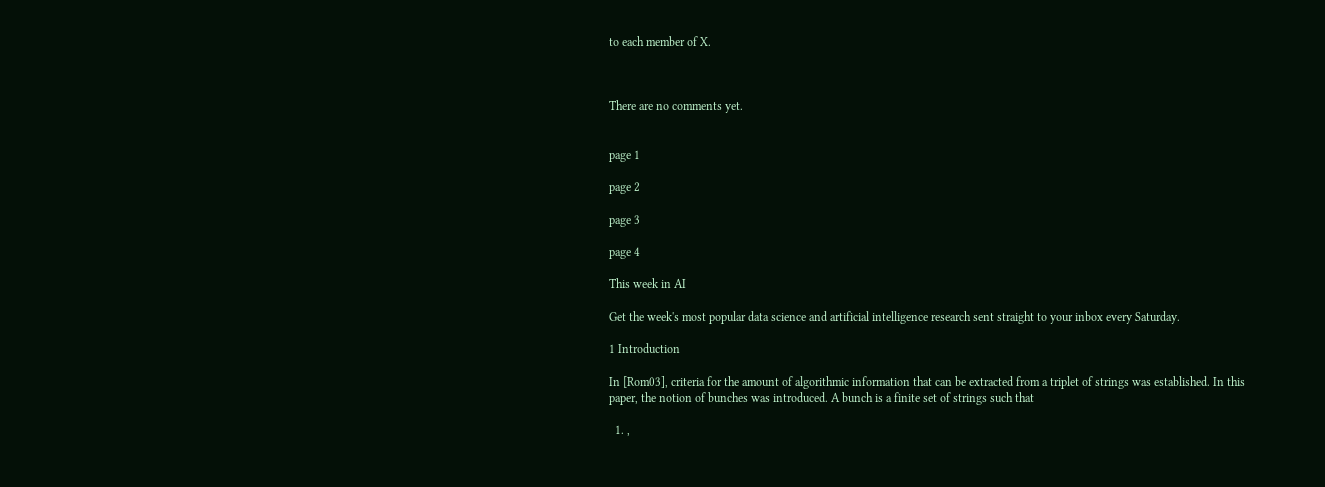to each member of X.



There are no comments yet.


page 1

page 2

page 3

page 4

This week in AI

Get the week's most popular data science and artificial intelligence research sent straight to your inbox every Saturday.

1 Introduction

In [Rom03], criteria for the amount of algorithmic information that can be extracted from a triplet of strings was established. In this paper, the notion of bunches was introduced. A bunch is a finite set of strings such that

  1. ,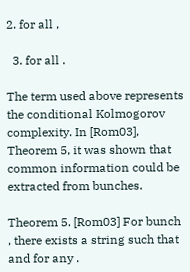2. for all ,

  3. for all .

The term used above represents the conditional Kolmogorov complexity. In [Rom03], Theorem 5, it was shown that common information could be extracted from bunches.

Theorem 5. [Rom03] For bunch , there exists a string such that and for any .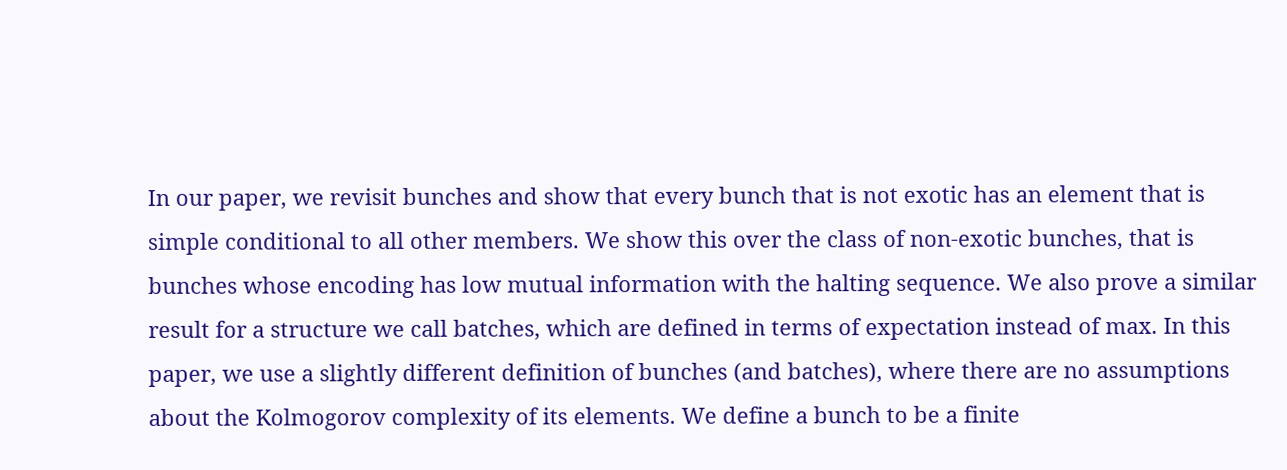In our paper, we revisit bunches and show that every bunch that is not exotic has an element that is simple conditional to all other members. We show this over the class of non-exotic bunches, that is bunches whose encoding has low mutual information with the halting sequence. We also prove a similar result for a structure we call batches, which are defined in terms of expectation instead of max. In this paper, we use a slightly different definition of bunches (and batches), where there are no assumptions about the Kolmogorov complexity of its elements. We define a bunch to be a finite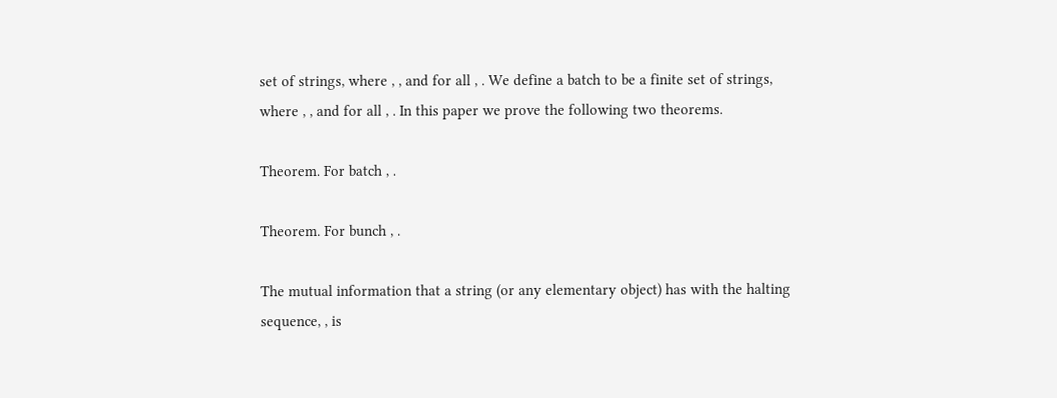set of strings, where , , and for all , . We define a batch to be a finite set of strings, where , , and for all , . In this paper we prove the following two theorems.

Theorem. For batch , .

Theorem. For bunch , .

The mutual information that a string (or any elementary object) has with the halting sequence, , is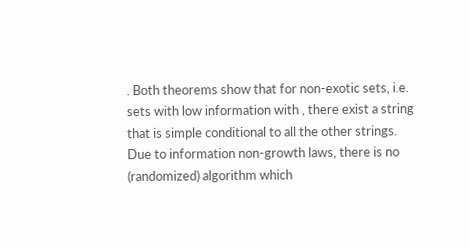. Both theorems show that for non-exotic sets, i.e. sets with low information with , there exist a string that is simple conditional to all the other strings. Due to information non-growth laws, there is no (randomized) algorithm which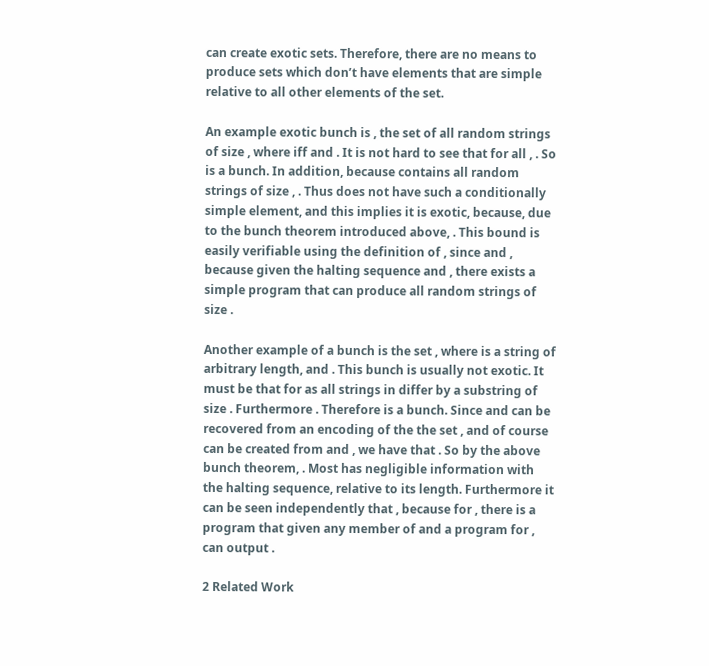can create exotic sets. Therefore, there are no means to produce sets which don’t have elements that are simple relative to all other elements of the set.

An example exotic bunch is , the set of all random strings of size , where iff and . It is not hard to see that for all , . So is a bunch. In addition, because contains all random strings of size , . Thus does not have such a conditionally simple element, and this implies it is exotic, because, due to the bunch theorem introduced above, . This bound is easily verifiable using the definition of , since and , because given the halting sequence and , there exists a simple program that can produce all random strings of size .

Another example of a bunch is the set , where is a string of arbitrary length, and . This bunch is usually not exotic. It must be that for as all strings in differ by a substring of size . Furthermore . Therefore is a bunch. Since and can be recovered from an encoding of the the set , and of course can be created from and , we have that . So by the above bunch theorem, . Most has negligible information with the halting sequence, relative to its length. Furthermore it can be seen independently that , because for , there is a program that given any member of and a program for , can output .

2 Related Work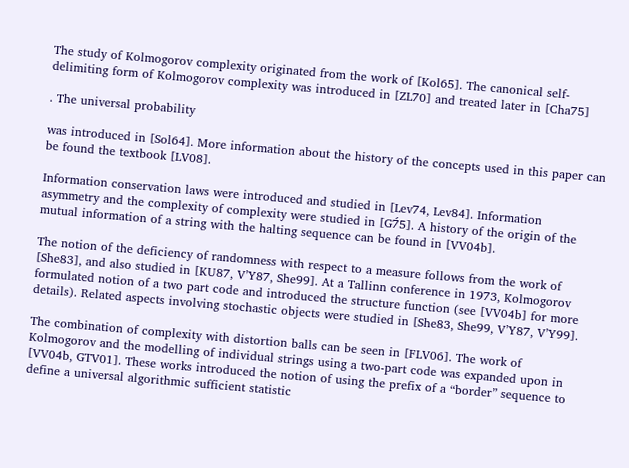The study of Kolmogorov complexity originated from the work of [Kol65]. The canonical self-delimiting form of Kolmogorov complexity was introduced in [ZL70] and treated later in [Cha75]

. The universal probability

was introduced in [Sol64]. More information about the history of the concepts used in this paper can be found the textbook [LV08].

Information conservation laws were introduced and studied in [Lev74, Lev84]. Information asymmetry and the complexity of complexity were studied in [G7́5]. A history of the origin of the mutual information of a string with the halting sequence can be found in [VV04b].

The notion of the deficiency of randomness with respect to a measure follows from the work of [She83], and also studied in [KU87, V’Y87, She99]. At a Tallinn conference in 1973, Kolmogorov formulated notion of a two part code and introduced the structure function (see [VV04b] for more details). Related aspects involving stochastic objects were studied in [She83, She99, V’Y87, V’Y99].

The combination of complexity with distortion balls can be seen in [FLV06]. The work of Kolmogorov and the modelling of individual strings using a two-part code was expanded upon in [VV04b, GTV01]. These works introduced the notion of using the prefix of a “border” sequence to define a universal algorithmic sufficient statistic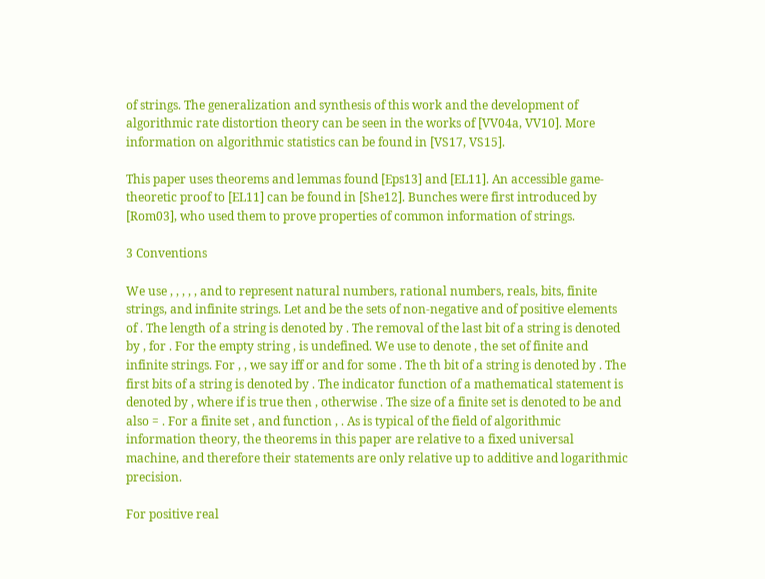of strings. The generalization and synthesis of this work and the development of algorithmic rate distortion theory can be seen in the works of [VV04a, VV10]. More information on algorithmic statistics can be found in [VS17, VS15].

This paper uses theorems and lemmas found [Eps13] and [EL11]. An accessible game-theoretic proof to [EL11] can be found in [She12]. Bunches were first introduced by  [Rom03], who used them to prove properties of common information of strings.

3 Conventions

We use , , , , , and to represent natural numbers, rational numbers, reals, bits, finite strings, and infinite strings. Let and be the sets of non-negative and of positive elements of . The length of a string is denoted by . The removal of the last bit of a string is denoted by , for . For the empty string , is undefined. We use to denote , the set of finite and infinite strings. For , , we say iff or and for some . The th bit of a string is denoted by . The first bits of a string is denoted by . The indicator function of a mathematical statement is denoted by , where if is true then , otherwise . The size of a finite set is denoted to be and also = . For a finite set , and function , . As is typical of the field of algorithmic information theory, the theorems in this paper are relative to a fixed universal machine, and therefore their statements are only relative up to additive and logarithmic precision.

For positive real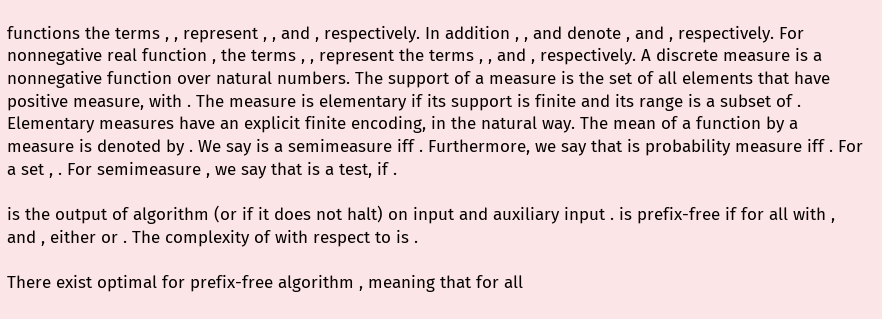functions the terms , , represent , , and , respectively. In addition , , and denote , and , respectively. For nonnegative real function , the terms , , represent the terms , , and , respectively. A discrete measure is a nonnegative function over natural numbers. The support of a measure is the set of all elements that have positive measure, with . The measure is elementary if its support is finite and its range is a subset of . Elementary measures have an explicit finite encoding, in the natural way. The mean of a function by a measure is denoted by . We say is a semimeasure iff . Furthermore, we say that is probability measure iff . For a set , . For semimeasure , we say that is a test, if .

is the output of algorithm (or if it does not halt) on input and auxiliary input . is prefix-free if for all with , and , either or . The complexity of with respect to is .

There exist optimal for prefix-free algorithm , meaning that for all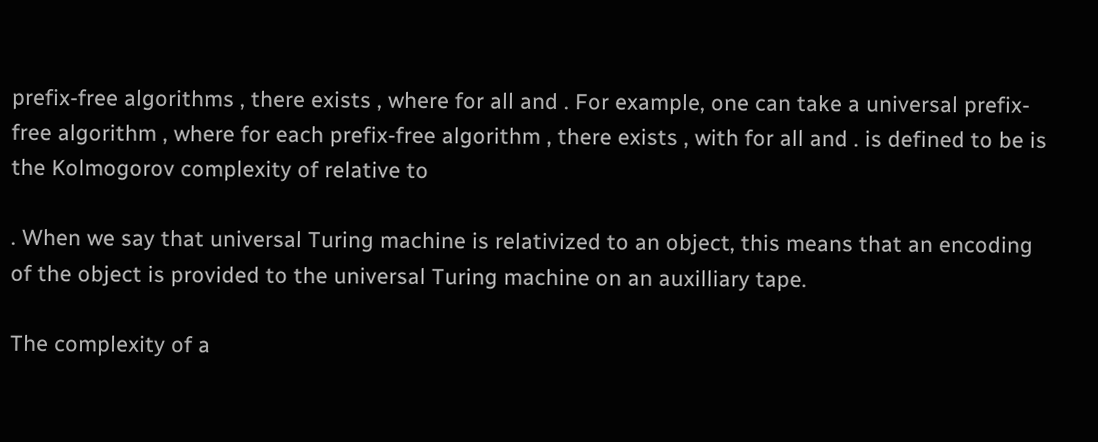prefix-free algorithms , there exists , where for all and . For example, one can take a universal prefix-free algorithm , where for each prefix-free algorithm , there exists , with for all and . is defined to be is the Kolmogorov complexity of relative to

. When we say that universal Turing machine is relativized to an object, this means that an encoding of the object is provided to the universal Turing machine on an auxilliary tape.

The complexity of a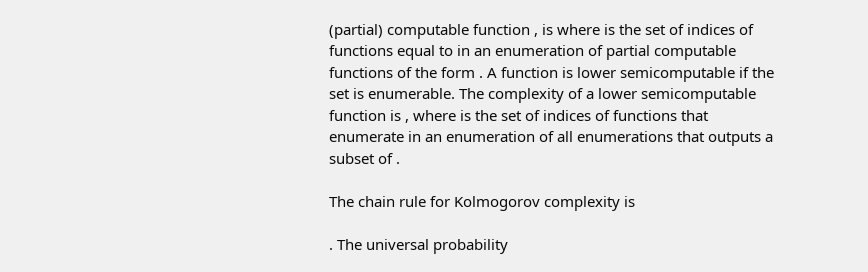(partial) computable function , is where is the set of indices of functions equal to in an enumeration of partial computable functions of the form . A function is lower semicomputable if the set is enumerable. The complexity of a lower semicomputable function is , where is the set of indices of functions that enumerate in an enumeration of all enumerations that outputs a subset of .

The chain rule for Kolmogorov complexity is

. The universal probability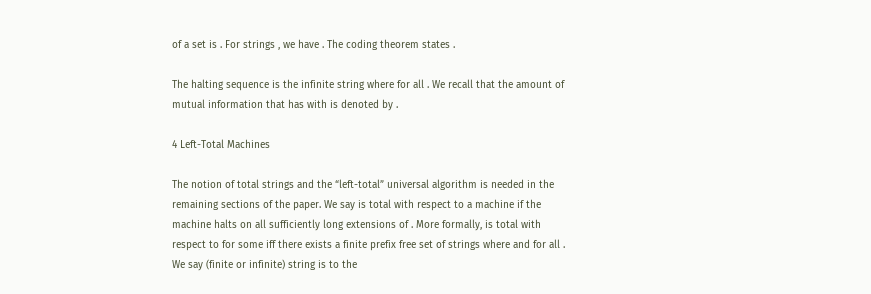of a set is . For strings , we have . The coding theorem states .

The halting sequence is the infinite string where for all . We recall that the amount of mutual information that has with is denoted by .

4 Left-Total Machines

The notion of total strings and the “left-total” universal algorithm is needed in the remaining sections of the paper. We say is total with respect to a machine if the machine halts on all sufficiently long extensions of . More formally, is total with respect to for some iff there exists a finite prefix free set of strings where and for all . We say (finite or infinite) string is to the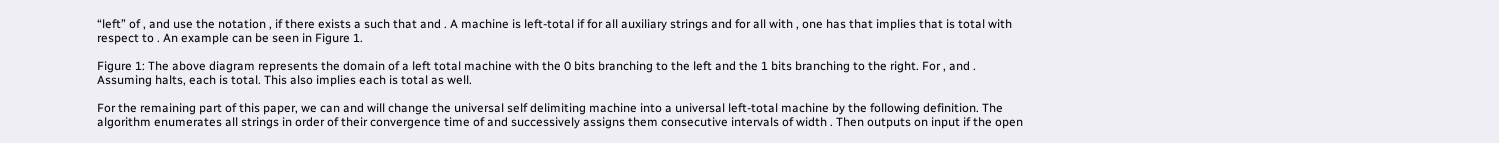“left” of , and use the notation , if there exists a such that and . A machine is left-total if for all auxiliary strings and for all with , one has that implies that is total with respect to . An example can be seen in Figure 1.

Figure 1: The above diagram represents the domain of a left total machine with the 0 bits branching to the left and the 1 bits branching to the right. For , and . Assuming halts, each is total. This also implies each is total as well.

For the remaining part of this paper, we can and will change the universal self delimiting machine into a universal left-total machine by the following definition. The algorithm enumerates all strings in order of their convergence time of and successively assigns them consecutive intervals of width . Then outputs on input if the open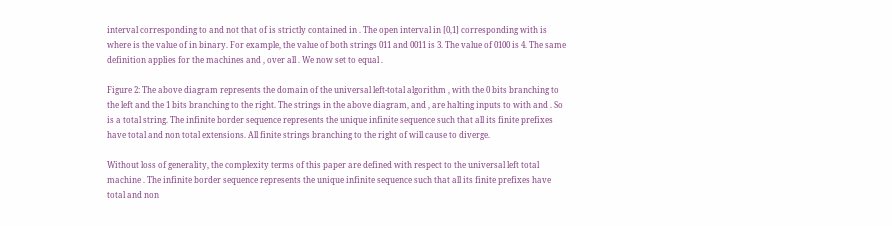interval corresponding to and not that of is strictly contained in . The open interval in [0,1] corresponding with is where is the value of in binary. For example, the value of both strings 011 and 0011 is 3. The value of 0100 is 4. The same definition applies for the machines and , over all . We now set to equal .

Figure 2: The above diagram represents the domain of the universal left-total algorithm , with the 0 bits branching to the left and the 1 bits branching to the right. The strings in the above diagram, and , are halting inputs to with and . So is a total string. The infinite border sequence represents the unique infinite sequence such that all its finite prefixes have total and non total extensions. All finite strings branching to the right of will cause to diverge.

Without loss of generality, the complexity terms of this paper are defined with respect to the universal left total machine . The infinite border sequence represents the unique infinite sequence such that all its finite prefixes have total and non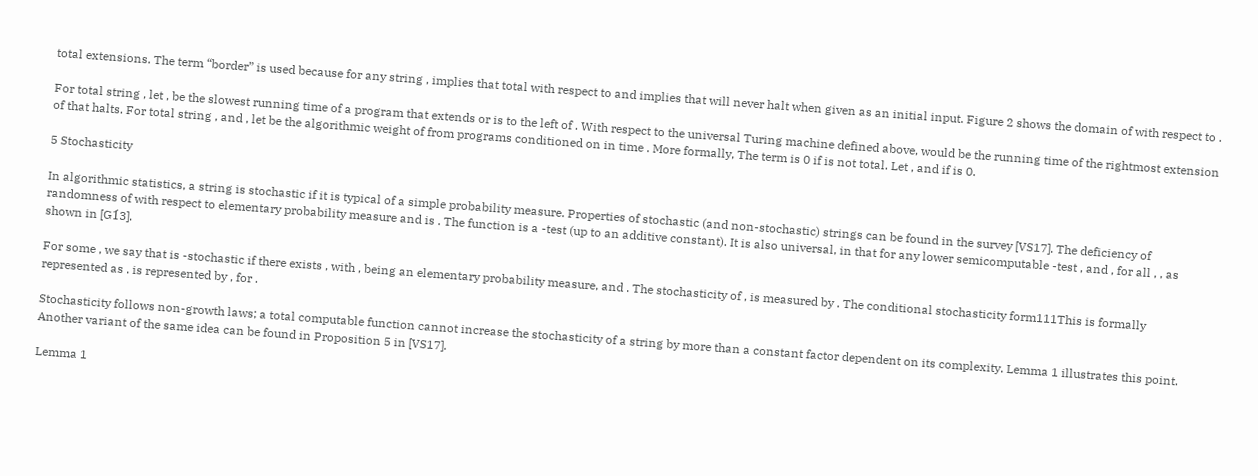total extensions. The term “border” is used because for any string , implies that total with respect to and implies that will never halt when given as an initial input. Figure 2 shows the domain of with respect to .

For total string , let , be the slowest running time of a program that extends or is to the left of . With respect to the universal Turing machine defined above, would be the running time of the rightmost extension of that halts. For total string , and , let be the algorithmic weight of from programs conditioned on in time . More formally, The term is 0 if is not total. Let , and if is 0.

5 Stochasticity

In algorithmic statistics, a string is stochastic if it is typical of a simple probability measure. Properties of stochastic (and non-stochastic) strings can be found in the survey [VS17]. The deficiency of randomness of with respect to elementary probability measure and is . The function is a -test (up to an additive constant). It is also universal, in that for any lower semicomputable -test , and , for all , , as shown in [G1́3].

For some , we say that is -stochastic if there exists , with , being an elementary probability measure, and . The stochasticity of , is measured by . The conditional stochasticity form111This is formally represented as . is represented by , for .

Stochasticity follows non-growth laws; a total computable function cannot increase the stochasticity of a string by more than a constant factor dependent on its complexity. Lemma 1 illustrates this point. Another variant of the same idea can be found in Proposition 5 in [VS17].

Lemma 1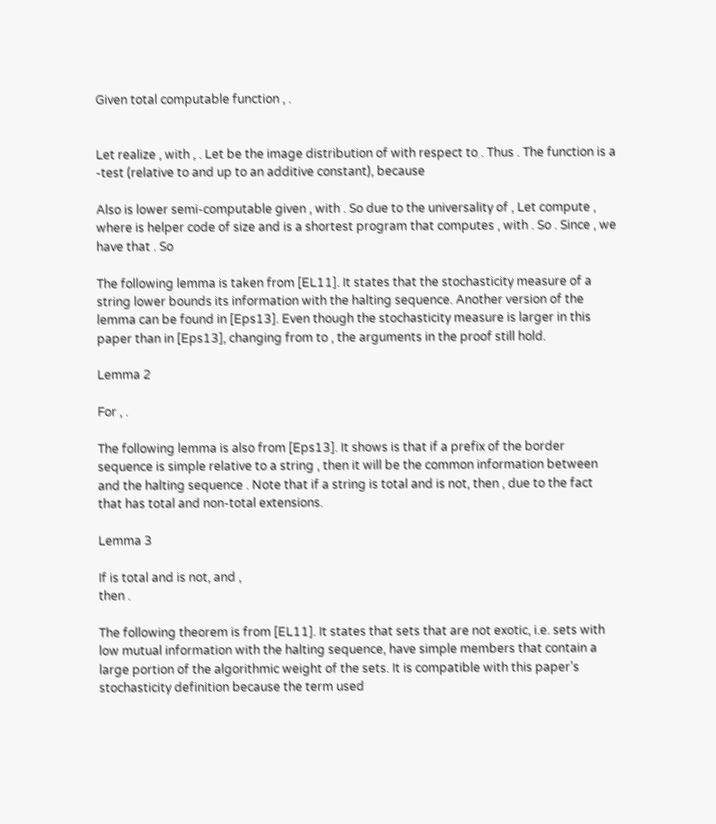Given total computable function , .


Let realize , with , . Let be the image distribution of with respect to . Thus . The function is a -test (relative to and up to an additive constant), because

Also is lower semi-computable given , with . So due to the universality of , Let compute , where is helper code of size and is a shortest program that computes , with . So . Since , we have that . So

The following lemma is taken from [EL11]. It states that the stochasticity measure of a string lower bounds its information with the halting sequence. Another version of the lemma can be found in [Eps13]. Even though the stochasticity measure is larger in this paper than in [Eps13], changing from to , the arguments in the proof still hold.

Lemma 2

For , .

The following lemma is also from [Eps13]. It shows is that if a prefix of the border sequence is simple relative to a string , then it will be the common information between and the halting sequence . Note that if a string is total and is not, then , due to the fact that has total and non-total extensions.

Lemma 3

If is total and is not, and ,
then .

The following theorem is from [EL11]. It states that sets that are not exotic, i.e. sets with low mutual information with the halting sequence, have simple members that contain a large portion of the algorithmic weight of the sets. It is compatible with this paper’s stochasticity definition because the term used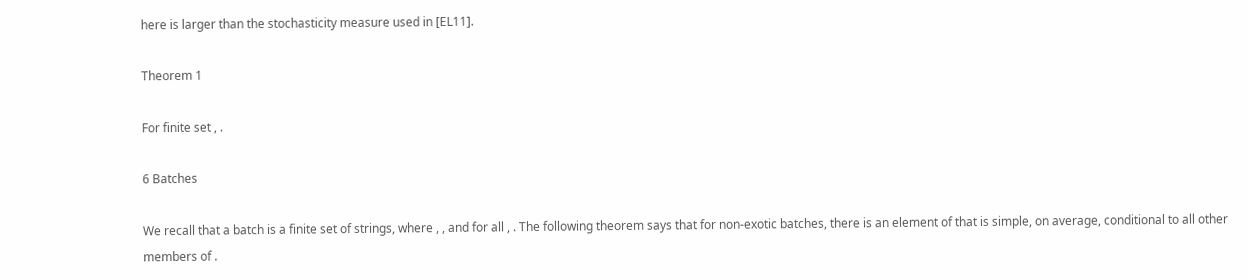here is larger than the stochasticity measure used in [EL11].

Theorem 1

For finite set , .

6 Batches

We recall that a batch is a finite set of strings, where , , and for all , . The following theorem says that for non-exotic batches, there is an element of that is simple, on average, conditional to all other members of .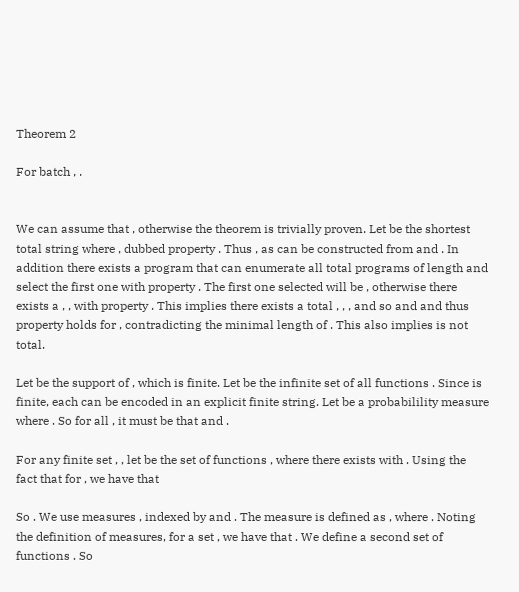Theorem 2

For batch , .


We can assume that , otherwise the theorem is trivially proven. Let be the shortest total string where , dubbed property . Thus , as can be constructed from and . In addition there exists a program that can enumerate all total programs of length and select the first one with property . The first one selected will be , otherwise there exists a , , with property . This implies there exists a total , , , and so and and thus property holds for , contradicting the minimal length of . This also implies is not total.

Let be the support of , which is finite. Let be the infinite set of all functions . Since is finite, each can be encoded in an explicit finite string. Let be a probabilility measure where . So for all , it must be that and .

For any finite set , , let be the set of functions , where there exists with . Using the fact that for , we have that

So . We use measures , indexed by and . The measure is defined as , where . Noting the definition of measures, for a set , we have that . We define a second set of functions . So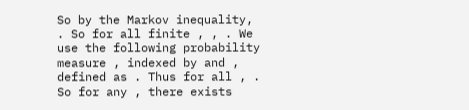So by the Markov inequality, . So for all finite , , . We use the following probability measure , indexed by and , defined as . Thus for all , . So for any , there exists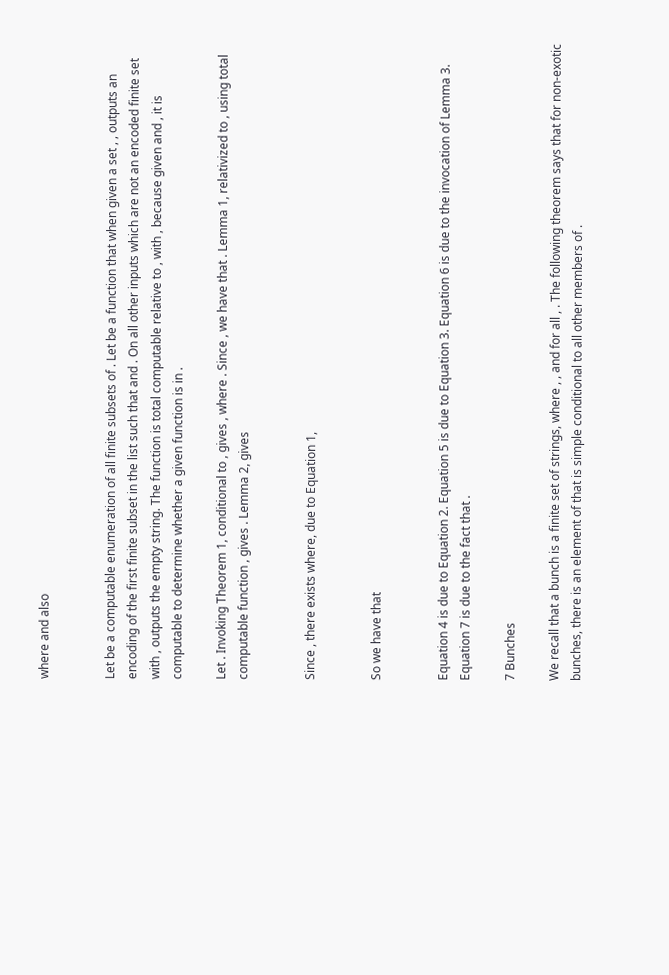where and also


Let be a computable enumeration of all finite subsets of . Let be a function that when given a set , , outputs an encoding of the first finite subset in the list such that and . On all other inputs which are not an encoded finite set with , outputs the empty string. The function is total computable relative to , with , because given and , it is computable to determine whether a given function is in .

Let . Invoking Theorem 1, conditional to , gives , where . Since , we have that . Lemma 1, relativized to , using total computable function , gives . Lemma 2, gives


Since , there exists where, due to Equation 1,


So we have that


Equation 4 is due to Equation 2. Equation 5 is due to Equation 3. Equation 6 is due to the invocation of Lemma 3. Equation 7 is due to the fact that .

7 Bunches

We recall that a bunch is a finite set of strings, where , , and for all , . The following theorem says that for non-exotic bunches, there is an element of that is simple conditional to all other members of .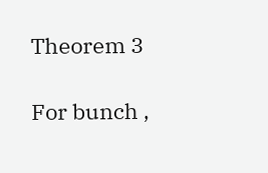Theorem 3

For bunch ,